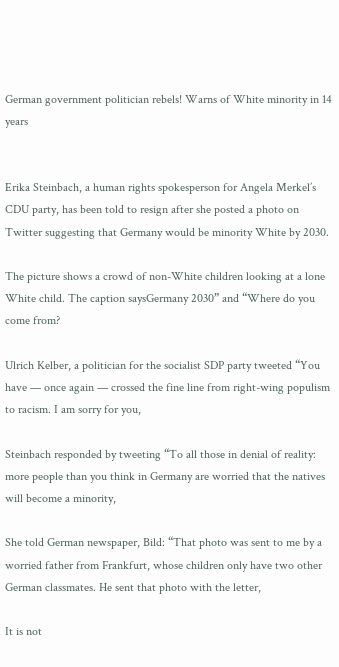German government politician rebels! Warns of White minority in 14 years


Erika Steinbach, a human rights spokesperson for Angela Merkel’s CDU party, has been told to resign after she posted a photo on Twitter suggesting that Germany would be minority White by 2030.

The picture shows a crowd of non-White children looking at a lone White child. The caption saysGermany 2030” and “Where do you come from?

Ulrich Kelber, a politician for the socialist SDP party tweeted “You have — once again — crossed the fine line from right-wing populism to racism. I am sorry for you,

Steinbach responded by tweeting “To all those in denial of reality: more people than you think in Germany are worried that the natives will become a minority,

She told German newspaper, Bild: “That photo was sent to me by a worried father from Frankfurt, whose children only have two other German classmates. He sent that photo with the letter,

It is not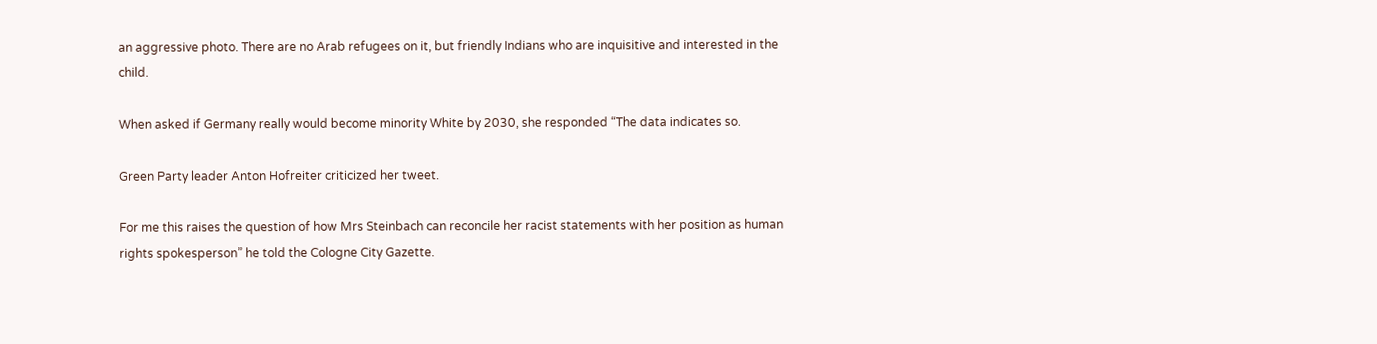an aggressive photo. There are no Arab refugees on it, but friendly Indians who are inquisitive and interested in the child.

When asked if Germany really would become minority White by 2030, she responded “The data indicates so.

Green Party leader Anton Hofreiter criticized her tweet.

For me this raises the question of how Mrs Steinbach can reconcile her racist statements with her position as human rights spokesperson” he told the Cologne City Gazette.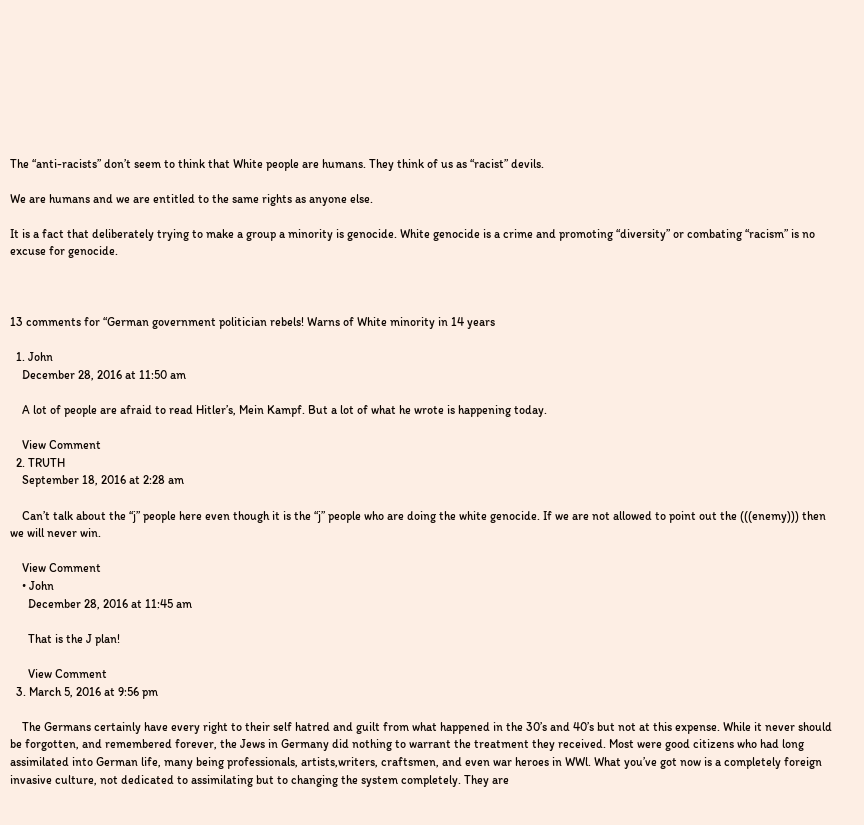The “anti-racists” don’t seem to think that White people are humans. They think of us as “racist” devils.

We are humans and we are entitled to the same rights as anyone else.

It is a fact that deliberately trying to make a group a minority is genocide. White genocide is a crime and promoting “diversity” or combating “racism” is no excuse for genocide.



13 comments for “German government politician rebels! Warns of White minority in 14 years

  1. John
    December 28, 2016 at 11:50 am

    A lot of people are afraid to read Hitler’s, Mein Kampf. But a lot of what he wrote is happening today.

    View Comment
  2. TRUTH
    September 18, 2016 at 2:28 am

    Can’t talk about the “j” people here even though it is the “j” people who are doing the white genocide. If we are not allowed to point out the (((enemy))) then we will never win.

    View Comment
    • John
      December 28, 2016 at 11:45 am

      That is the J plan!

      View Comment
  3. March 5, 2016 at 9:56 pm

    The Germans certainly have every right to their self hatred and guilt from what happened in the 30’s and 40’s but not at this expense. While it never should be forgotten, and remembered forever, the Jews in Germany did nothing to warrant the treatment they received. Most were good citizens who had long assimilated into German life, many being professionals, artists,writers, craftsmen, and even war heroes in WWl. What you’ve got now is a completely foreign invasive culture, not dedicated to assimilating but to changing the system completely. They are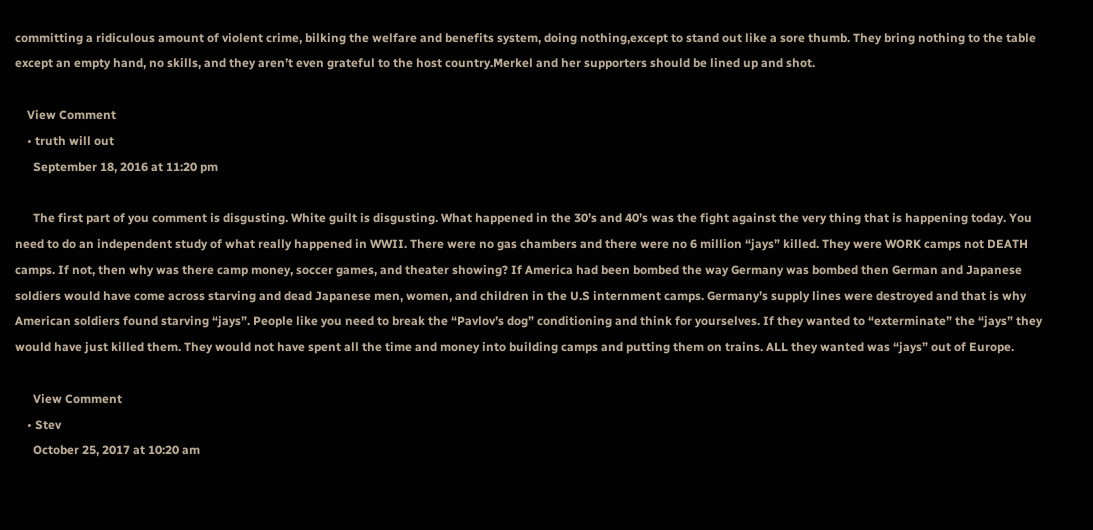committing a ridiculous amount of violent crime, bilking the welfare and benefits system, doing nothing,except to stand out like a sore thumb. They bring nothing to the table except an empty hand, no skills, and they aren’t even grateful to the host country.Merkel and her supporters should be lined up and shot.

    View Comment
    • truth will out
      September 18, 2016 at 11:20 pm

      The first part of you comment is disgusting. White guilt is disgusting. What happened in the 30’s and 40’s was the fight against the very thing that is happening today. You need to do an independent study of what really happened in WWII. There were no gas chambers and there were no 6 million “jays” killed. They were WORK camps not DEATH camps. If not, then why was there camp money, soccer games, and theater showing? If America had been bombed the way Germany was bombed then German and Japanese soldiers would have come across starving and dead Japanese men, women, and children in the U.S internment camps. Germany’s supply lines were destroyed and that is why American soldiers found starving “jays”. People like you need to break the “Pavlov’s dog” conditioning and think for yourselves. If they wanted to “exterminate” the “jays” they would have just killed them. They would not have spent all the time and money into building camps and putting them on trains. ALL they wanted was “jays” out of Europe.

      View Comment
    • Stev
      October 25, 2017 at 10:20 am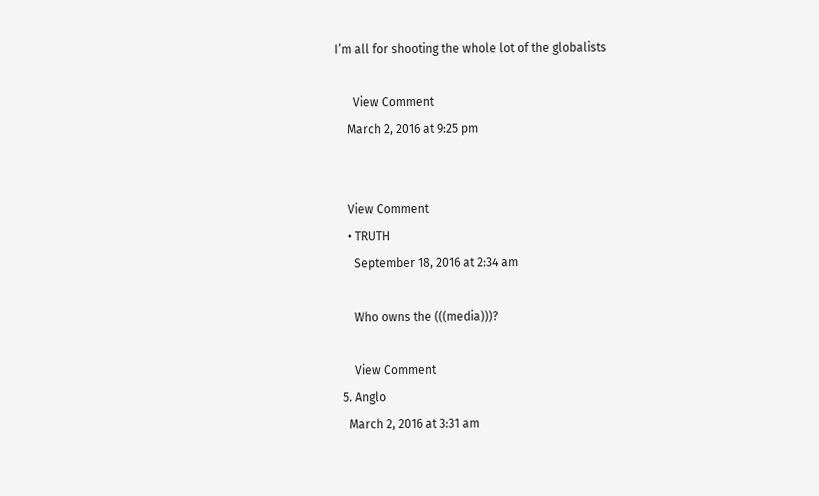I’m all for shooting the whole lot of the globalists

      View Comment
    March 2, 2016 at 9:25 pm


    View Comment
    • TRUTH
      September 18, 2016 at 2:34 am

      Who owns the (((media)))?

      View Comment
  5. Anglo
    March 2, 2016 at 3:31 am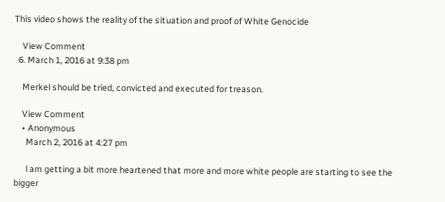This video shows the reality of the situation and proof of White Genocide

    View Comment
  6. March 1, 2016 at 9:38 pm

    Merkel should be tried, convicted and executed for treason.

    View Comment
    • Anonymous
      March 2, 2016 at 4:27 pm

      l am getting a bit more heartened that more and more white people are starting to see the bigger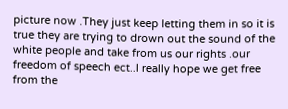picture now .They just keep letting them in so it is true they are trying to drown out the sound of the white people and take from us our rights .our freedom of speech ect..l really hope we get free from the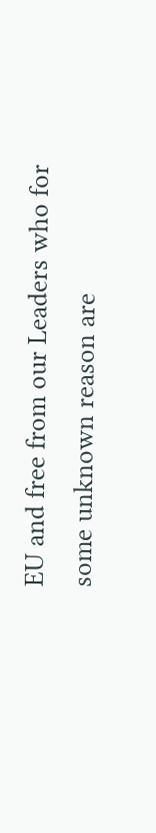EU and free from our Leaders who for some unknown reason are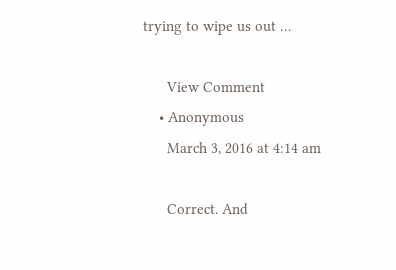trying to wipe us out …

      View Comment
    • Anonymous
      March 3, 2016 at 4:14 am

      Correct. And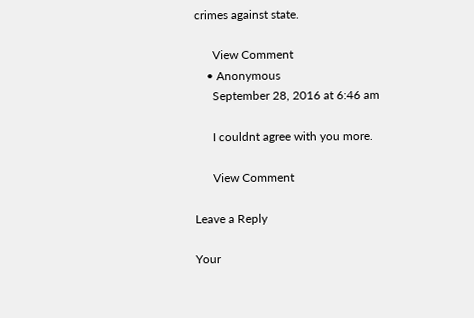crimes against state.

      View Comment
    • Anonymous
      September 28, 2016 at 6:46 am

      I couldnt agree with you more.

      View Comment

Leave a Reply

Your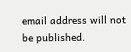email address will not be published.